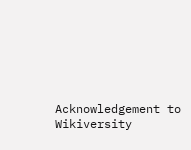Acknowledgement to Wikiversity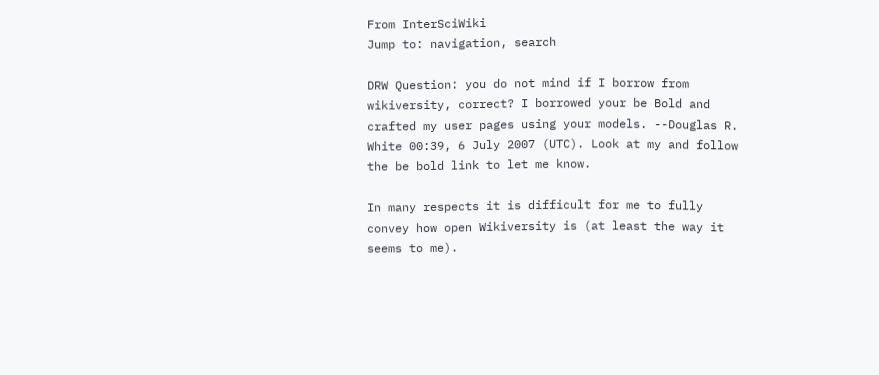From InterSciWiki
Jump to: navigation, search

DRW Question: you do not mind if I borrow from wikiversity, correct? I borrowed your be Bold and crafted my user pages using your models. --Douglas R. White 00:39, 6 July 2007 (UTC). Look at my and follow the be bold link to let me know.

In many respects it is difficult for me to fully convey how open Wikiversity is (at least the way it seems to me).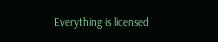Everything is licensed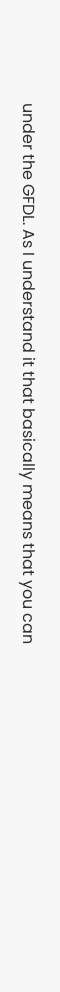under the GFDL. As I understand it that basically means that you can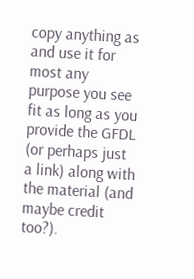copy anything as and use it for most any purpose you see fit as long as you provide the GFDL (or perhaps just a link) along with the material (and maybe credit too?).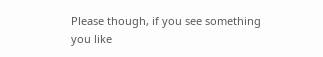Please though, if you see something you like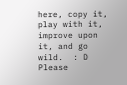here, copy it, play with it, improve upon it, and go wild.  : D Please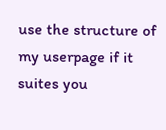use the structure of my userpage if it suites you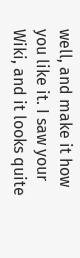well, and make it how you like it. I saw your Wiki, and it looks quite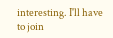interesting. I'll have to join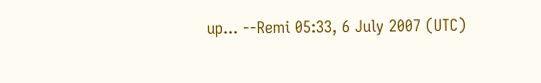up... --Remi 05:33, 6 July 2007 (UTC)